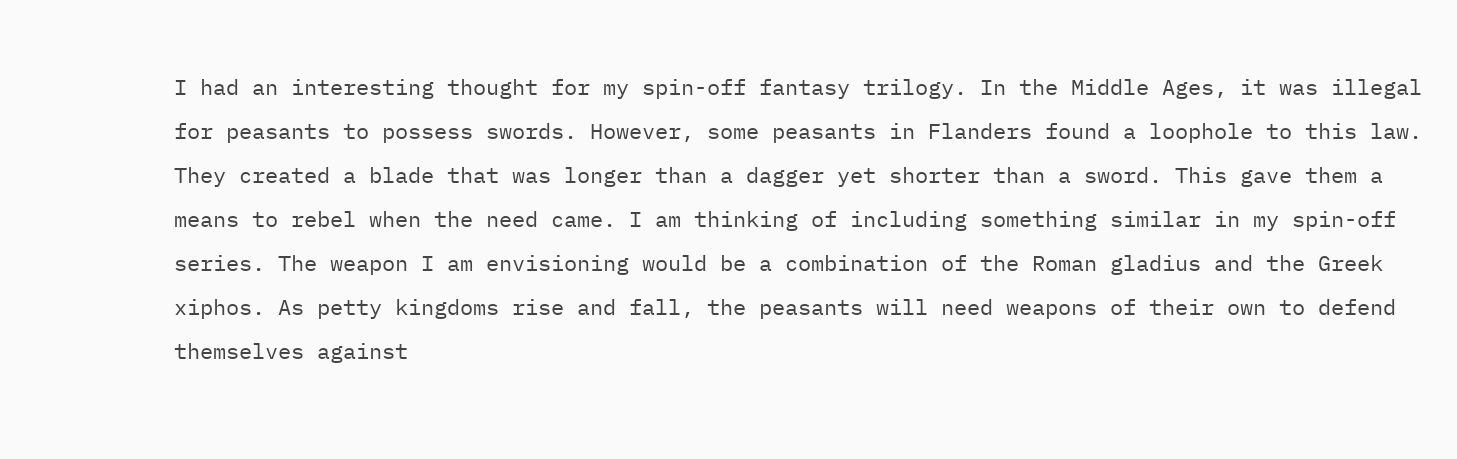I had an interesting thought for my spin-off fantasy trilogy. In the Middle Ages, it was illegal for peasants to possess swords. However, some peasants in Flanders found a loophole to this law. They created a blade that was longer than a dagger yet shorter than a sword. This gave them a means to rebel when the need came. I am thinking of including something similar in my spin-off series. The weapon I am envisioning would be a combination of the Roman gladius and the Greek xiphos. As petty kingdoms rise and fall, the peasants will need weapons of their own to defend themselves against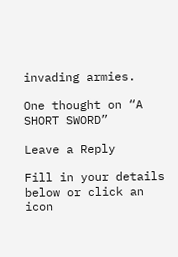invading armies.

One thought on “A SHORT SWORD”

Leave a Reply

Fill in your details below or click an icon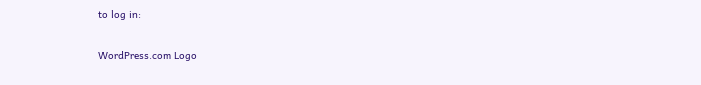to log in:

WordPress.com Logo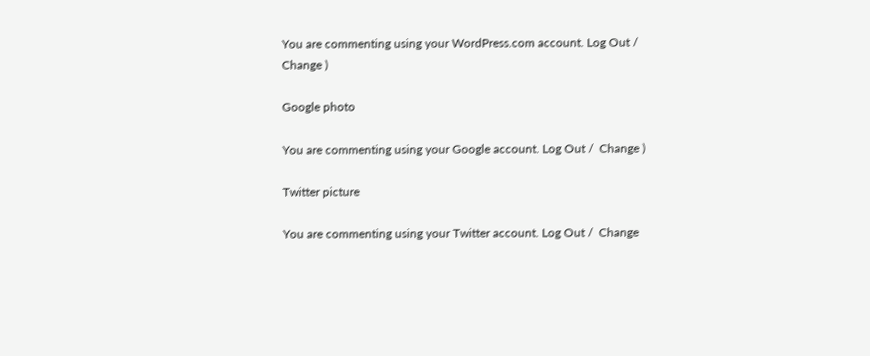You are commenting using your WordPress.com account. Log Out /  Change )

Google photo

You are commenting using your Google account. Log Out /  Change )

Twitter picture

You are commenting using your Twitter account. Log Out /  Change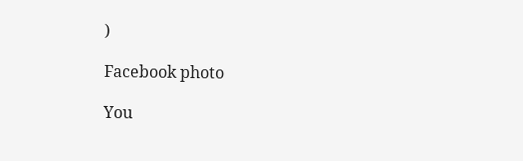)

Facebook photo

You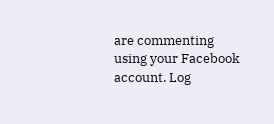are commenting using your Facebook account. Log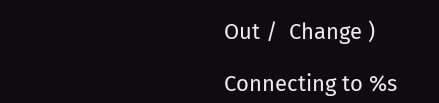Out /  Change )

Connecting to %s